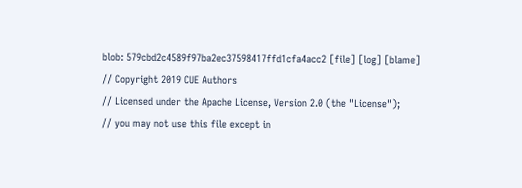blob: 579cbd2c4589f97ba2ec37598417ffd1cfa4acc2 [file] [log] [blame]
// Copyright 2019 CUE Authors
// Licensed under the Apache License, Version 2.0 (the "License");
// you may not use this file except in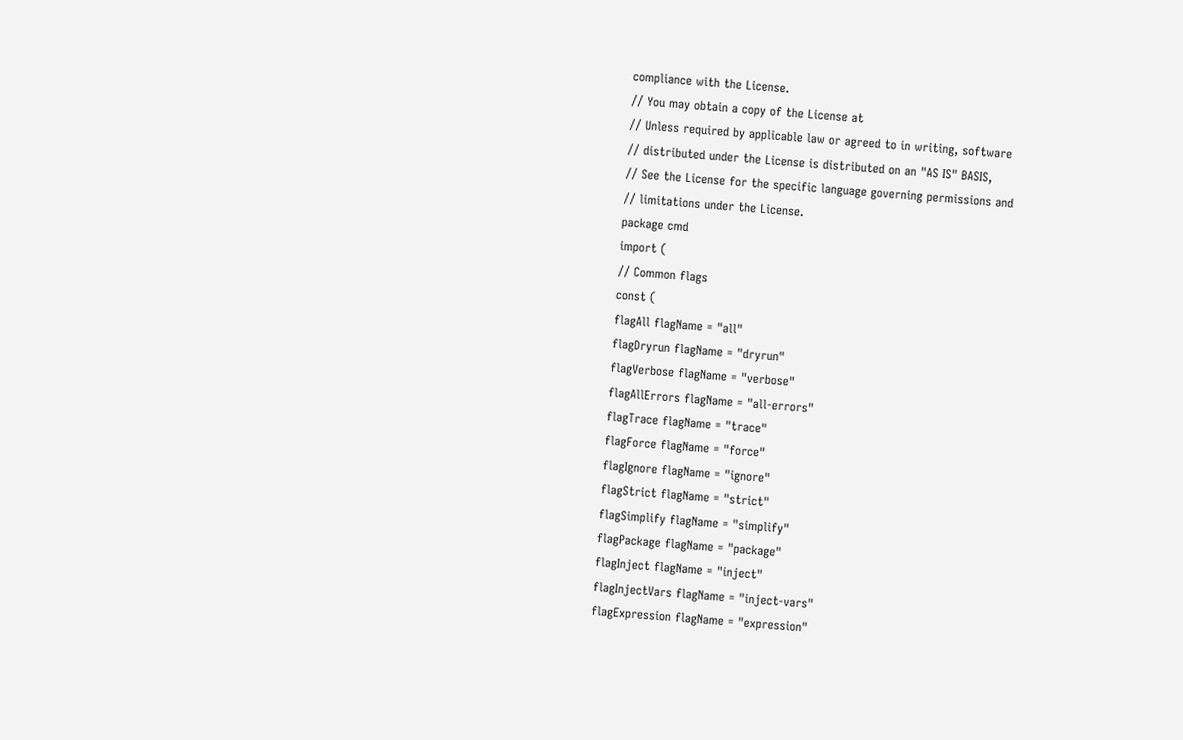compliance with the License.
// You may obtain a copy of the License at
// Unless required by applicable law or agreed to in writing, software
// distributed under the License is distributed on an "AS IS" BASIS,
// See the License for the specific language governing permissions and
// limitations under the License.
package cmd
import (
// Common flags
const (
flagAll flagName = "all"
flagDryrun flagName = "dryrun"
flagVerbose flagName = "verbose"
flagAllErrors flagName = "all-errors"
flagTrace flagName = "trace"
flagForce flagName = "force"
flagIgnore flagName = "ignore"
flagStrict flagName = "strict"
flagSimplify flagName = "simplify"
flagPackage flagName = "package"
flagInject flagName = "inject"
flagInjectVars flagName = "inject-vars"
flagExpression flagName = "expression"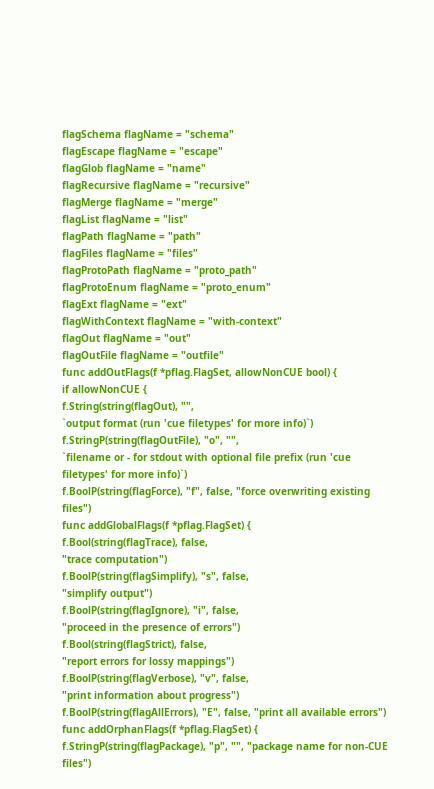flagSchema flagName = "schema"
flagEscape flagName = "escape"
flagGlob flagName = "name"
flagRecursive flagName = "recursive"
flagMerge flagName = "merge"
flagList flagName = "list"
flagPath flagName = "path"
flagFiles flagName = "files"
flagProtoPath flagName = "proto_path"
flagProtoEnum flagName = "proto_enum"
flagExt flagName = "ext"
flagWithContext flagName = "with-context"
flagOut flagName = "out"
flagOutFile flagName = "outfile"
func addOutFlags(f *pflag.FlagSet, allowNonCUE bool) {
if allowNonCUE {
f.String(string(flagOut), "",
`output format (run 'cue filetypes' for more info)`)
f.StringP(string(flagOutFile), "o", "",
`filename or - for stdout with optional file prefix (run 'cue filetypes' for more info)`)
f.BoolP(string(flagForce), "f", false, "force overwriting existing files")
func addGlobalFlags(f *pflag.FlagSet) {
f.Bool(string(flagTrace), false,
"trace computation")
f.BoolP(string(flagSimplify), "s", false,
"simplify output")
f.BoolP(string(flagIgnore), "i", false,
"proceed in the presence of errors")
f.Bool(string(flagStrict), false,
"report errors for lossy mappings")
f.BoolP(string(flagVerbose), "v", false,
"print information about progress")
f.BoolP(string(flagAllErrors), "E", false, "print all available errors")
func addOrphanFlags(f *pflag.FlagSet) {
f.StringP(string(flagPackage), "p", "", "package name for non-CUE files")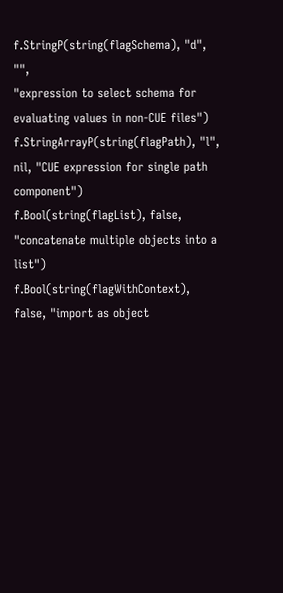f.StringP(string(flagSchema), "d", "",
"expression to select schema for evaluating values in non-CUE files")
f.StringArrayP(string(flagPath), "l", nil, "CUE expression for single path component")
f.Bool(string(flagList), false, "concatenate multiple objects into a list")
f.Bool(string(flagWithContext), false, "import as object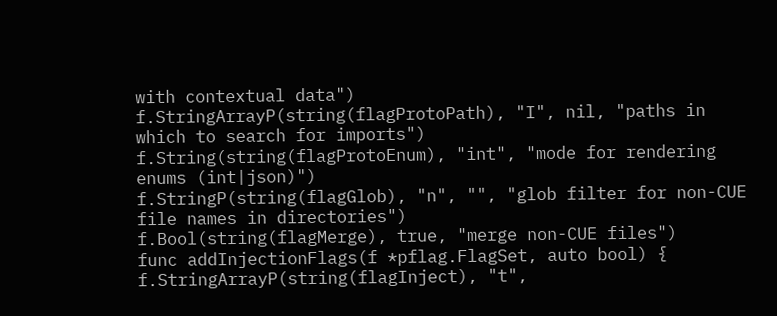with contextual data")
f.StringArrayP(string(flagProtoPath), "I", nil, "paths in which to search for imports")
f.String(string(flagProtoEnum), "int", "mode for rendering enums (int|json)")
f.StringP(string(flagGlob), "n", "", "glob filter for non-CUE file names in directories")
f.Bool(string(flagMerge), true, "merge non-CUE files")
func addInjectionFlags(f *pflag.FlagSet, auto bool) {
f.StringArrayP(string(flagInject), "t",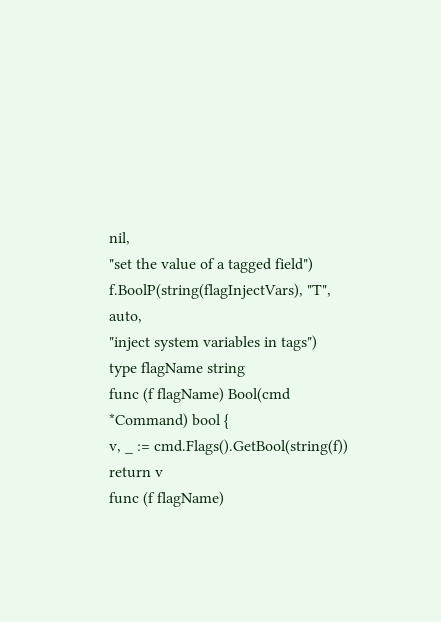nil,
"set the value of a tagged field")
f.BoolP(string(flagInjectVars), "T", auto,
"inject system variables in tags")
type flagName string
func (f flagName) Bool(cmd *Command) bool {
v, _ := cmd.Flags().GetBool(string(f))
return v
func (f flagName)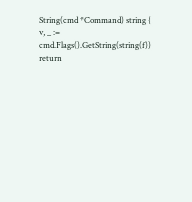String(cmd *Command) string {
v, _ := cmd.Flags().GetString(string(f))
return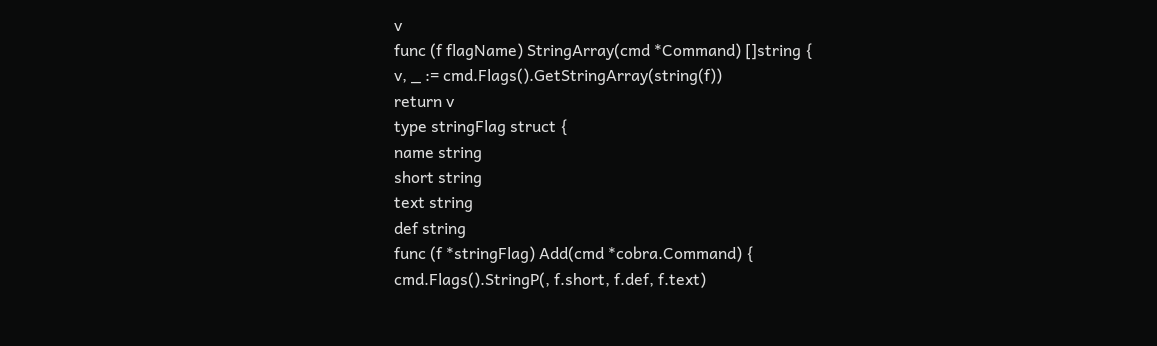v
func (f flagName) StringArray(cmd *Command) []string {
v, _ := cmd.Flags().GetStringArray(string(f))
return v
type stringFlag struct {
name string
short string
text string
def string
func (f *stringFlag) Add(cmd *cobra.Command) {
cmd.Flags().StringP(, f.short, f.def, f.text)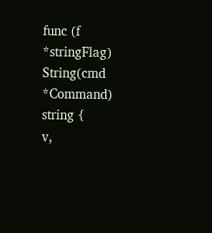func (f *stringFlag) String(cmd *Command) string {
v,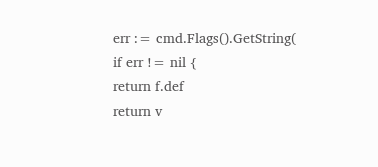err := cmd.Flags().GetString(
if err != nil {
return f.def
return v